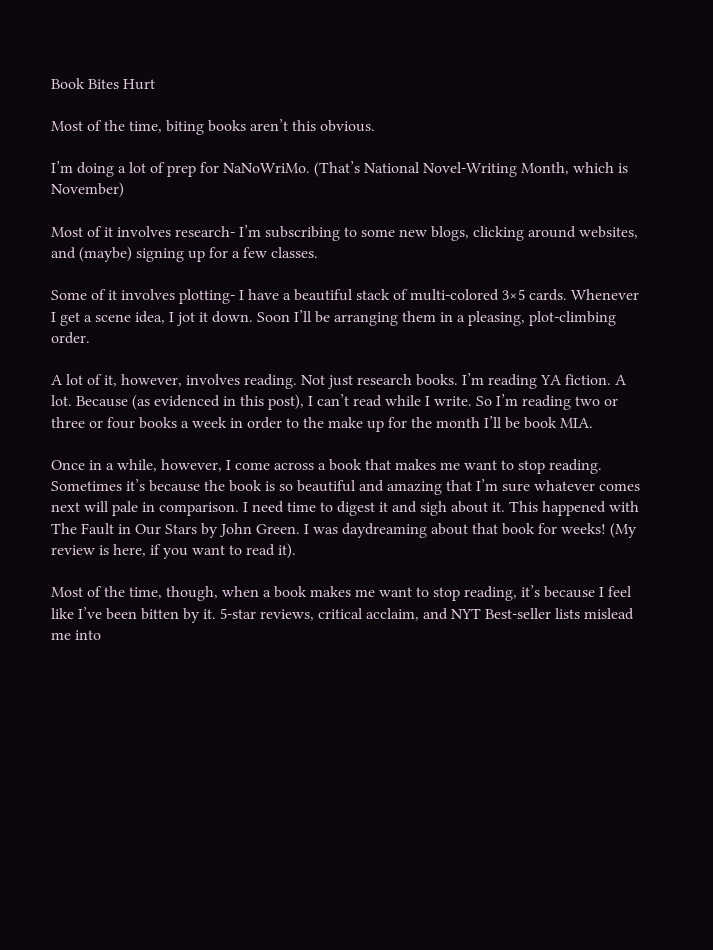Book Bites Hurt

Most of the time, biting books aren’t this obvious.

I’m doing a lot of prep for NaNoWriMo. (That’s National Novel-Writing Month, which is November)

Most of it involves research- I’m subscribing to some new blogs, clicking around websites, and (maybe) signing up for a few classes.

Some of it involves plotting- I have a beautiful stack of multi-colored 3×5 cards. Whenever I get a scene idea, I jot it down. Soon I’ll be arranging them in a pleasing, plot-climbing order.

A lot of it, however, involves reading. Not just research books. I’m reading YA fiction. A lot. Because (as evidenced in this post), I can’t read while I write. So I’m reading two or three or four books a week in order to the make up for the month I’ll be book MIA.

Once in a while, however, I come across a book that makes me want to stop reading. Sometimes it’s because the book is so beautiful and amazing that I’m sure whatever comes next will pale in comparison. I need time to digest it and sigh about it. This happened with The Fault in Our Stars by John Green. I was daydreaming about that book for weeks! (My review is here, if you want to read it).

Most of the time, though, when a book makes me want to stop reading, it’s because I feel like I’ve been bitten by it. 5-star reviews, critical acclaim, and NYT Best-seller lists mislead me into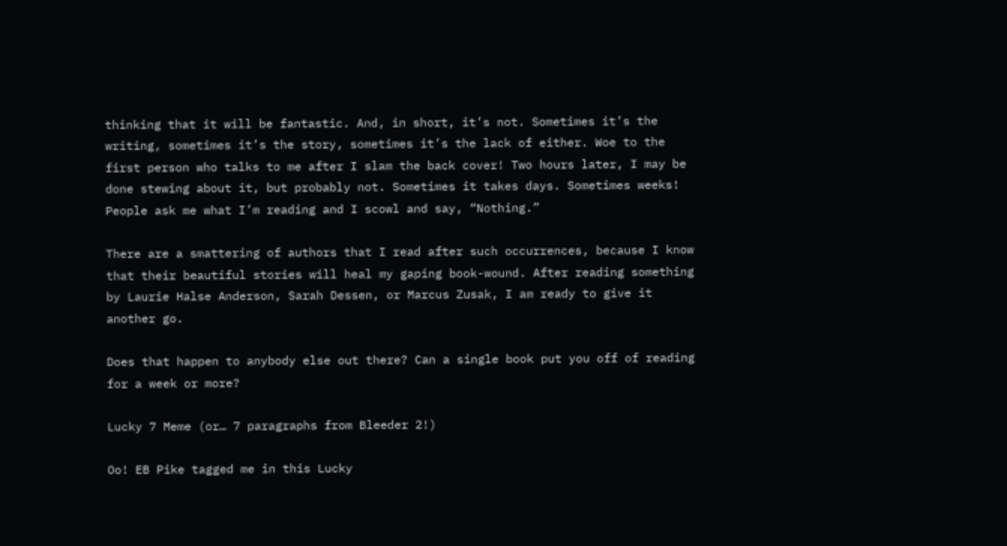thinking that it will be fantastic. And, in short, it’s not. Sometimes it’s the writing, sometimes it’s the story, sometimes it’s the lack of either. Woe to the first person who talks to me after I slam the back cover! Two hours later, I may be done stewing about it, but probably not. Sometimes it takes days. Sometimes weeks! People ask me what I’m reading and I scowl and say, “Nothing.”

There are a smattering of authors that I read after such occurrences, because I know that their beautiful stories will heal my gaping book-wound. After reading something by Laurie Halse Anderson, Sarah Dessen, or Marcus Zusak, I am ready to give it another go.

Does that happen to anybody else out there? Can a single book put you off of reading for a week or more?

Lucky 7 Meme (or… 7 paragraphs from Bleeder 2!)

Oo! EB Pike tagged me in this Lucky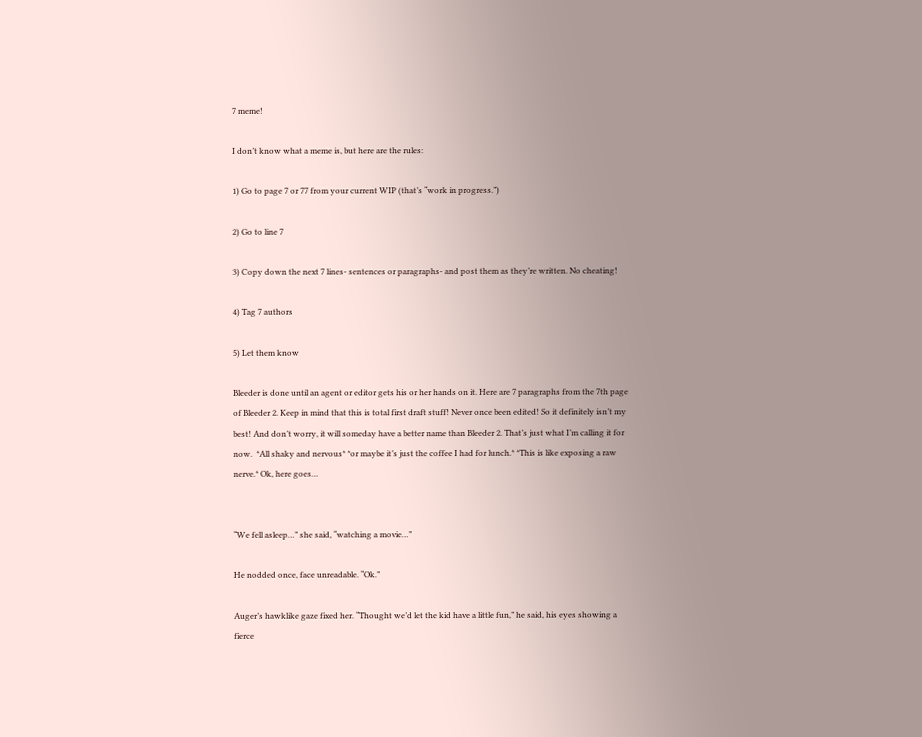7 meme!

I don’t know what a meme is, but here are the rules:

1) Go to page 7 or 77 from your current WIP (that’s “work in progress.”)

2) Go to line 7

3) Copy down the next 7 lines- sentences or paragraphs- and post them as they’re written. No cheating!

4) Tag 7 authors

5) Let them know

Bleeder is done until an agent or editor gets his or her hands on it. Here are 7 paragraphs from the 7th page of Bleeder 2. Keep in mind that this is total first draft stuff! Never once been edited! So it definitely isn’t my best! And don’t worry, it will someday have a better name than Bleeder 2. That’s just what I’m calling it for now.  *All shaky and nervous* *or maybe it’s just the coffee I had for lunch.* *This is like exposing a raw nerve.* Ok, here goes…


“We fell asleep…” she said, “watching a movie…”

He nodded once, face unreadable. “Ok.”

Auger’s hawklike gaze fixed her. “Thought we’d let the kid have a little fun,” he said, his eyes showing a fierce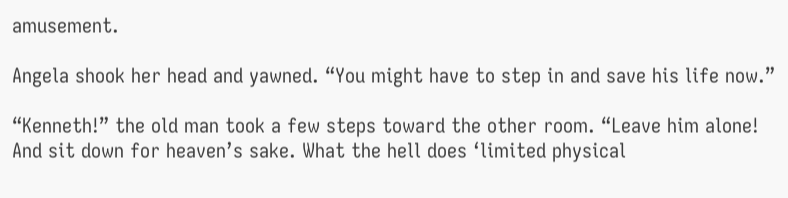amusement.

Angela shook her head and yawned. “You might have to step in and save his life now.”

“Kenneth!” the old man took a few steps toward the other room. “Leave him alone! And sit down for heaven’s sake. What the hell does ‘limited physical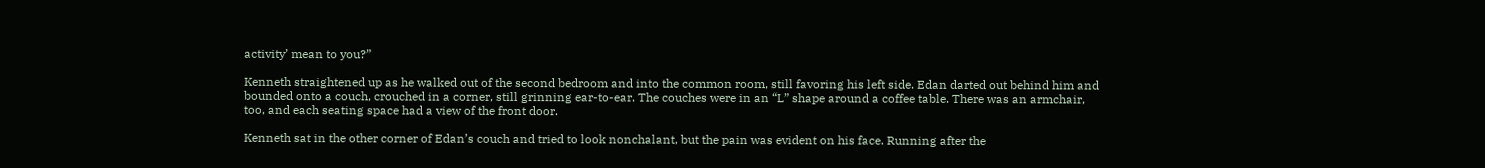activity’ mean to you?”

Kenneth straightened up as he walked out of the second bedroom and into the common room, still favoring his left side. Edan darted out behind him and bounded onto a couch, crouched in a corner, still grinning ear-to-ear. The couches were in an “L” shape around a coffee table. There was an armchair, too, and each seating space had a view of the front door.

Kenneth sat in the other corner of Edan’s couch and tried to look nonchalant, but the pain was evident on his face. Running after the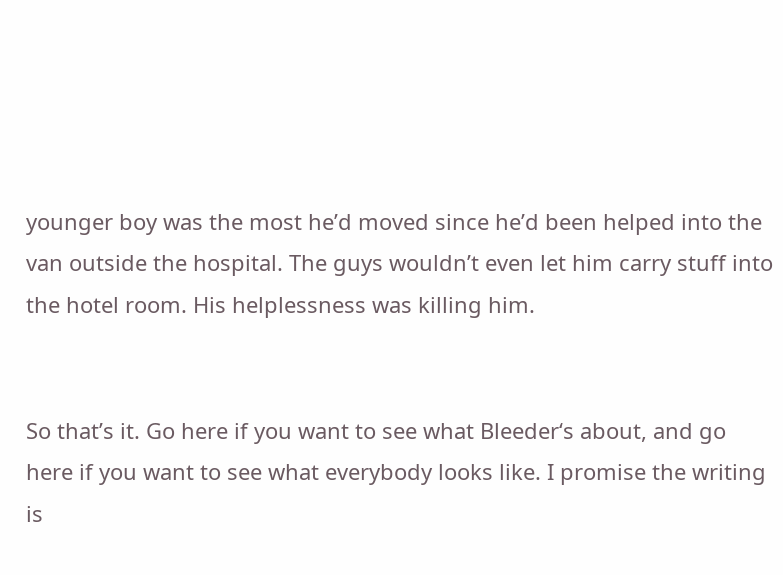younger boy was the most he’d moved since he’d been helped into the van outside the hospital. The guys wouldn’t even let him carry stuff into the hotel room. His helplessness was killing him.


So that’s it. Go here if you want to see what Bleeder‘s about, and go here if you want to see what everybody looks like. I promise the writing is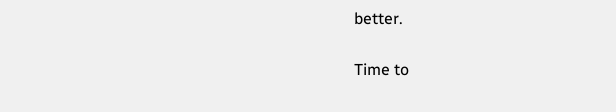better.

Time to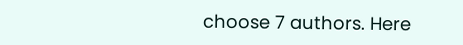choose 7 authors. Here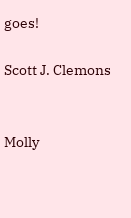goes!

Scott J. Clemons


Molly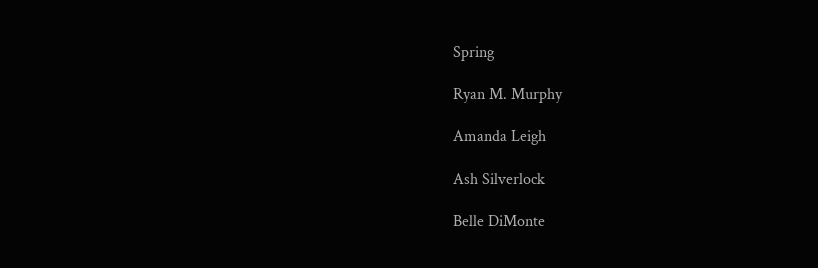Spring

Ryan M. Murphy

Amanda Leigh

Ash Silverlock

Belle DiMonte